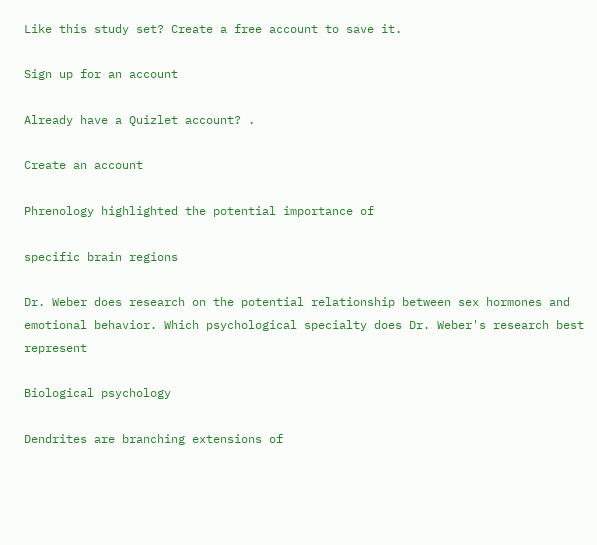Like this study set? Create a free account to save it.

Sign up for an account

Already have a Quizlet account? .

Create an account

Phrenology highlighted the potential importance of

specific brain regions

Dr. Weber does research on the potential relationship between sex hormones and emotional behavior. Which psychological specialty does Dr. Weber's research best represent

Biological psychology

Dendrites are branching extensions of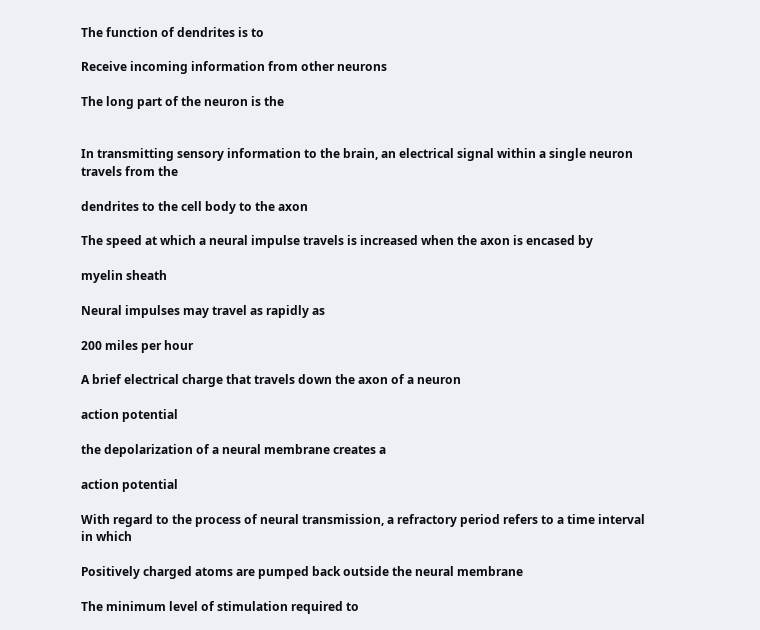The function of dendrites is to

Receive incoming information from other neurons

The long part of the neuron is the


In transmitting sensory information to the brain, an electrical signal within a single neuron travels from the

dendrites to the cell body to the axon

The speed at which a neural impulse travels is increased when the axon is encased by

myelin sheath

Neural impulses may travel as rapidly as

200 miles per hour

A brief electrical charge that travels down the axon of a neuron

action potential

the depolarization of a neural membrane creates a

action potential

With regard to the process of neural transmission, a refractory period refers to a time interval in which

Positively charged atoms are pumped back outside the neural membrane

The minimum level of stimulation required to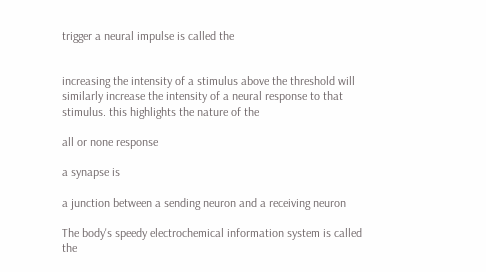trigger a neural impulse is called the


increasing the intensity of a stimulus above the threshold will similarly increase the intensity of a neural response to that stimulus. this highlights the nature of the

all or none response

a synapse is

a junction between a sending neuron and a receiving neuron

The body's speedy electrochemical information system is called the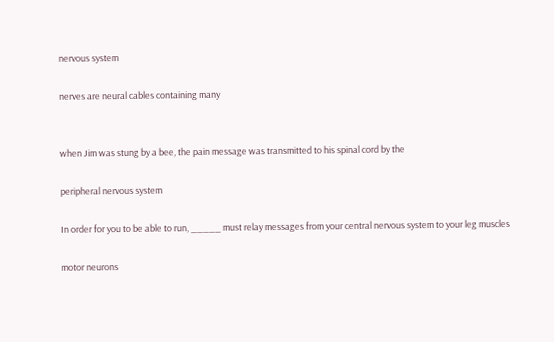nervous system

nerves are neural cables containing many


when Jim was stung by a bee, the pain message was transmitted to his spinal cord by the

peripheral nervous system

In order for you to be able to run, _____ must relay messages from your central nervous system to your leg muscles

motor neurons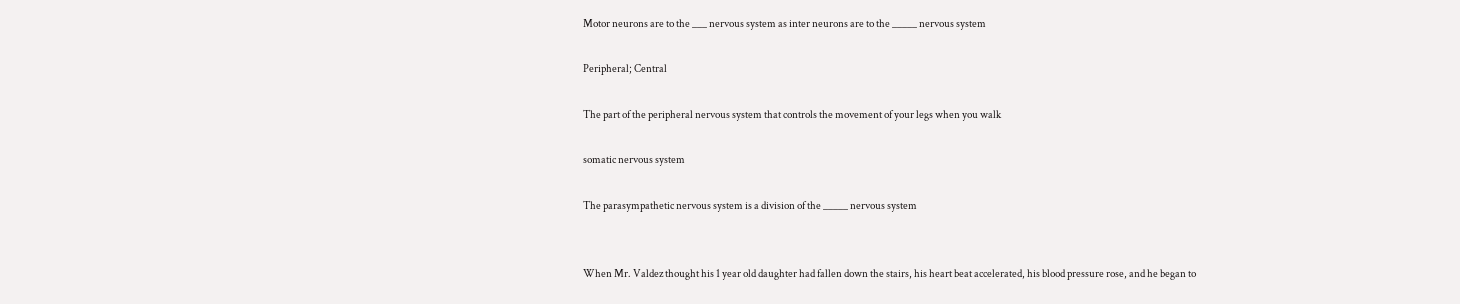Motor neurons are to the ___ nervous system as inter neurons are to the _____ nervous system

Peripheral; Central

The part of the peripheral nervous system that controls the movement of your legs when you walk

somatic nervous system

The parasympathetic nervous system is a division of the _____ nervous system


When Mr. Valdez thought his 1 year old daughter had fallen down the stairs, his heart beat accelerated, his blood pressure rose, and he began to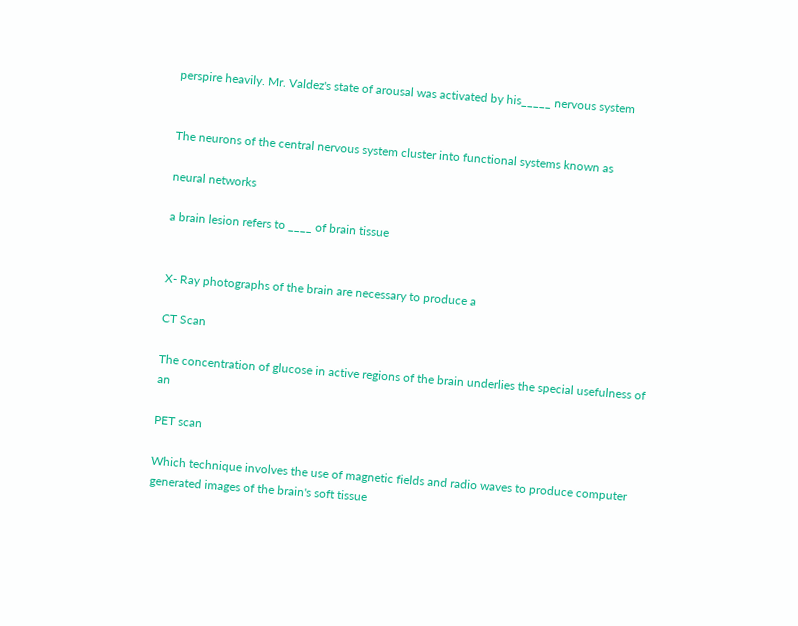perspire heavily. Mr. Valdez's state of arousal was activated by his_____ nervous system


The neurons of the central nervous system cluster into functional systems known as

neural networks

a brain lesion refers to ____ of brain tissue


X- Ray photographs of the brain are necessary to produce a

CT Scan

The concentration of glucose in active regions of the brain underlies the special usefulness of an

PET scan

Which technique involves the use of magnetic fields and radio waves to produce computer generated images of the brain's soft tissue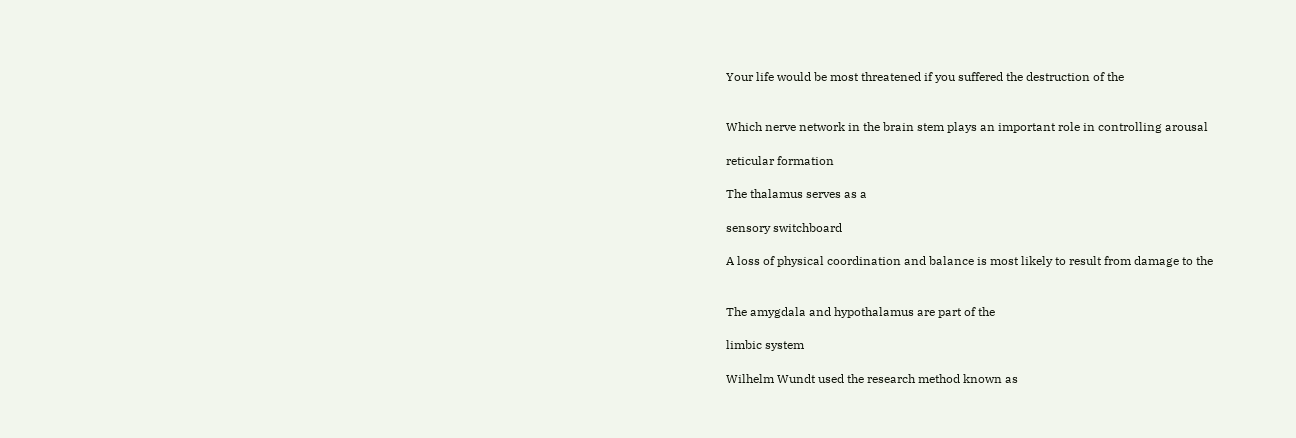Your life would be most threatened if you suffered the destruction of the


Which nerve network in the brain stem plays an important role in controlling arousal

reticular formation

The thalamus serves as a

sensory switchboard

A loss of physical coordination and balance is most likely to result from damage to the


The amygdala and hypothalamus are part of the

limbic system

Wilhelm Wundt used the research method known as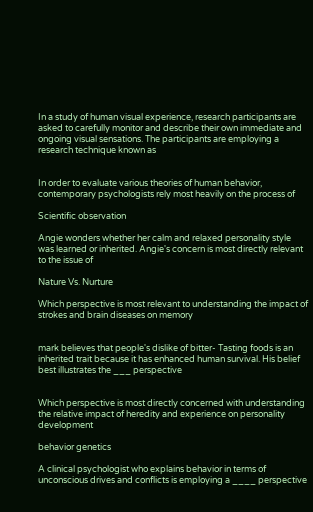In a study of human visual experience, research participants are asked to carefully monitor and describe their own immediate and ongoing visual sensations. The participants are employing a research technique known as


In order to evaluate various theories of human behavior, contemporary psychologists rely most heavily on the process of

Scientific observation

Angie wonders whether her calm and relaxed personality style was learned or inherited. Angie's concern is most directly relevant to the issue of

Nature Vs. Nurture

Which perspective is most relevant to understanding the impact of strokes and brain diseases on memory


mark believes that people's dislike of bitter- Tasting foods is an inherited trait because it has enhanced human survival. His belief best illustrates the ___ perspective


Which perspective is most directly concerned with understanding the relative impact of heredity and experience on personality development

behavior genetics

A clinical psychologist who explains behavior in terms of unconscious drives and conflicts is employing a ____ perspective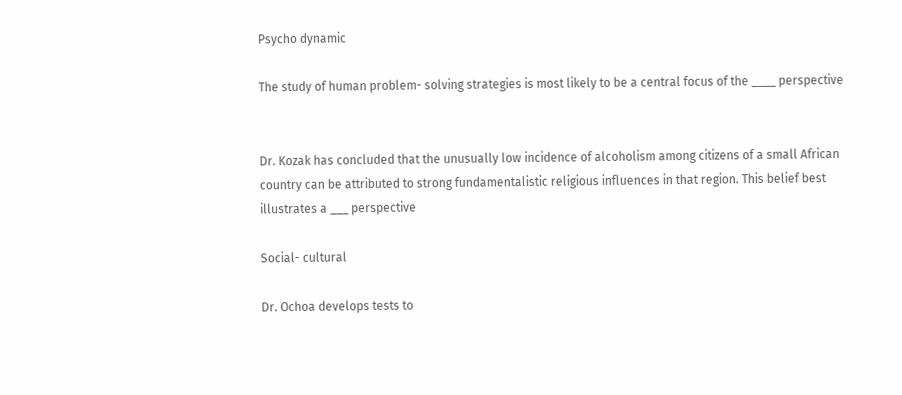Psycho dynamic

The study of human problem- solving strategies is most likely to be a central focus of the ____ perspective


Dr. Kozak has concluded that the unusually low incidence of alcoholism among citizens of a small African country can be attributed to strong fundamentalistic religious influences in that region. This belief best illustrates a ___ perspective

Social- cultural

Dr. Ochoa develops tests to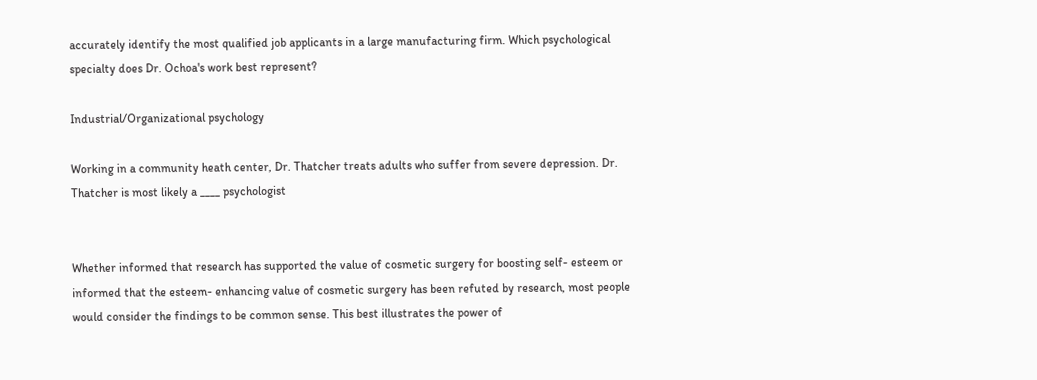accurately identify the most qualified job applicants in a large manufacturing firm. Which psychological specialty does Dr. Ochoa's work best represent?

Industrial/Organizational psychology

Working in a community heath center, Dr. Thatcher treats adults who suffer from severe depression. Dr. Thatcher is most likely a ____ psychologist


Whether informed that research has supported the value of cosmetic surgery for boosting self- esteem or informed that the esteem- enhancing value of cosmetic surgery has been refuted by research, most people would consider the findings to be common sense. This best illustrates the power of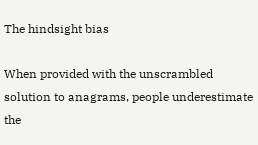The hindsight bias

When provided with the unscrambled solution to anagrams, people underestimate the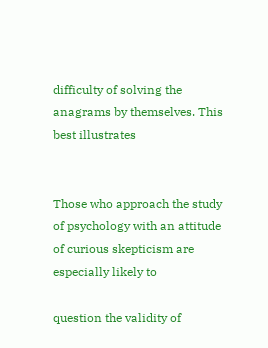difficulty of solving the anagrams by themselves. This best illustrates


Those who approach the study of psychology with an attitude of curious skepticism are especially likely to

question the validity of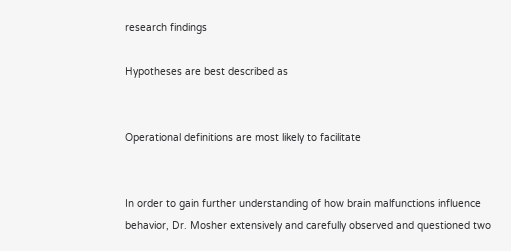research findings

Hypotheses are best described as


Operational definitions are most likely to facilitate


In order to gain further understanding of how brain malfunctions influence behavior, Dr. Mosher extensively and carefully observed and questioned two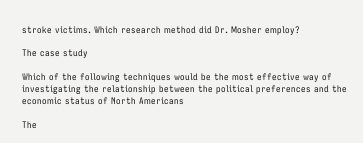stroke victims. Which research method did Dr. Mosher employ?

The case study

Which of the following techniques would be the most effective way of investigating the relationship between the political preferences and the economic status of North Americans

The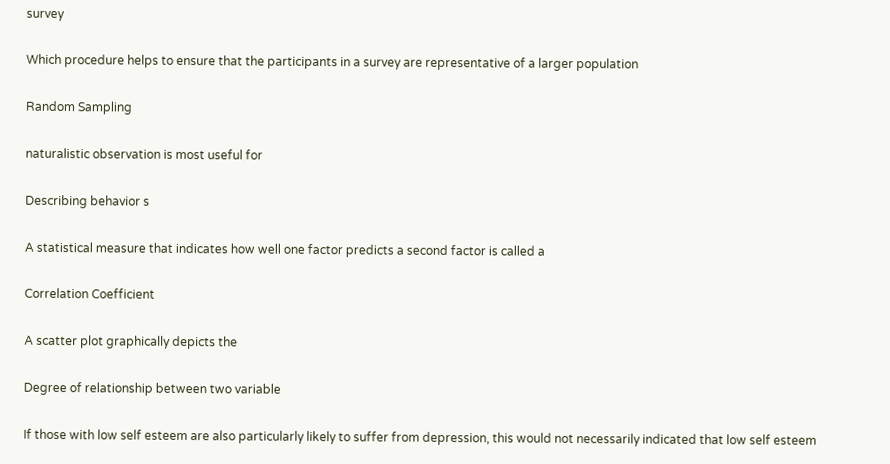survey

Which procedure helps to ensure that the participants in a survey are representative of a larger population

Random Sampling

naturalistic observation is most useful for

Describing behavior s

A statistical measure that indicates how well one factor predicts a second factor is called a

Correlation Coefficient

A scatter plot graphically depicts the

Degree of relationship between two variable

If those with low self esteem are also particularly likely to suffer from depression, this would not necessarily indicated that low self esteem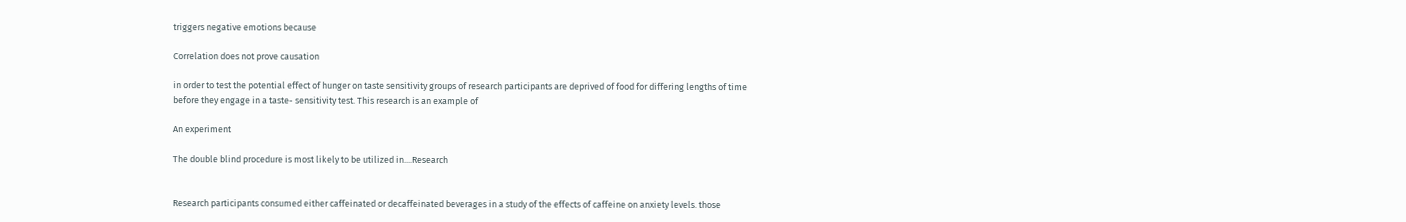triggers negative emotions because

Correlation does not prove causation

in order to test the potential effect of hunger on taste sensitivity groups of research participants are deprived of food for differing lengths of time before they engage in a taste- sensitivity test. This research is an example of

An experiment

The double blind procedure is most likely to be utilized in....Research


Research participants consumed either caffeinated or decaffeinated beverages in a study of the effects of caffeine on anxiety levels. those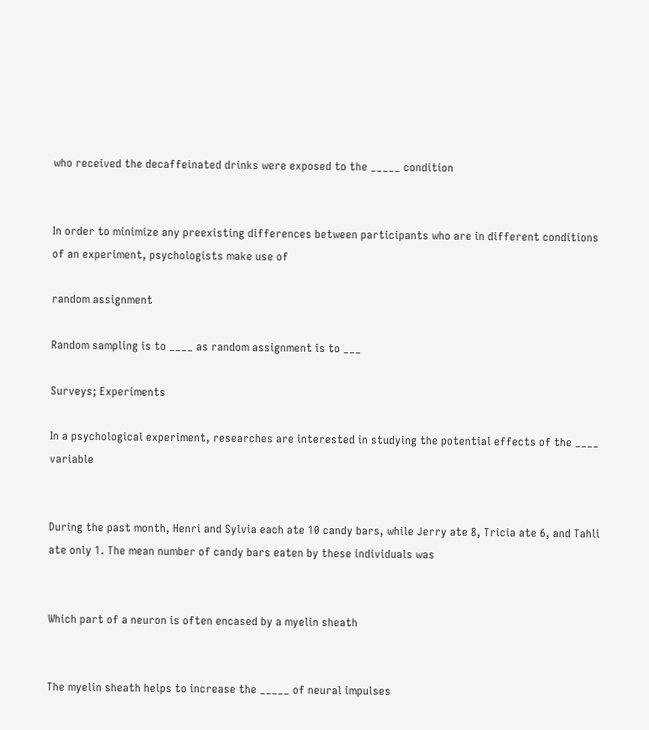who received the decaffeinated drinks were exposed to the _____ condition


In order to minimize any preexisting differences between participants who are in different conditions of an experiment, psychologists make use of

random assignment

Random sampling is to ____ as random assignment is to ___

Surveys; Experiments

In a psychological experiment, researches are interested in studying the potential effects of the ____ variable


During the past month, Henri and Sylvia each ate 10 candy bars, while Jerry ate 8, Tricia ate 6, and Tahli ate only 1. The mean number of candy bars eaten by these individuals was


Which part of a neuron is often encased by a myelin sheath


The myelin sheath helps to increase the _____ of neural impulses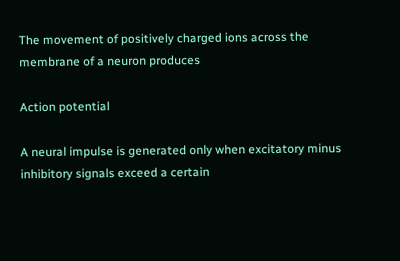The movement of positively charged ions across the membrane of a neuron produces

Action potential

A neural impulse is generated only when excitatory minus inhibitory signals exceed a certain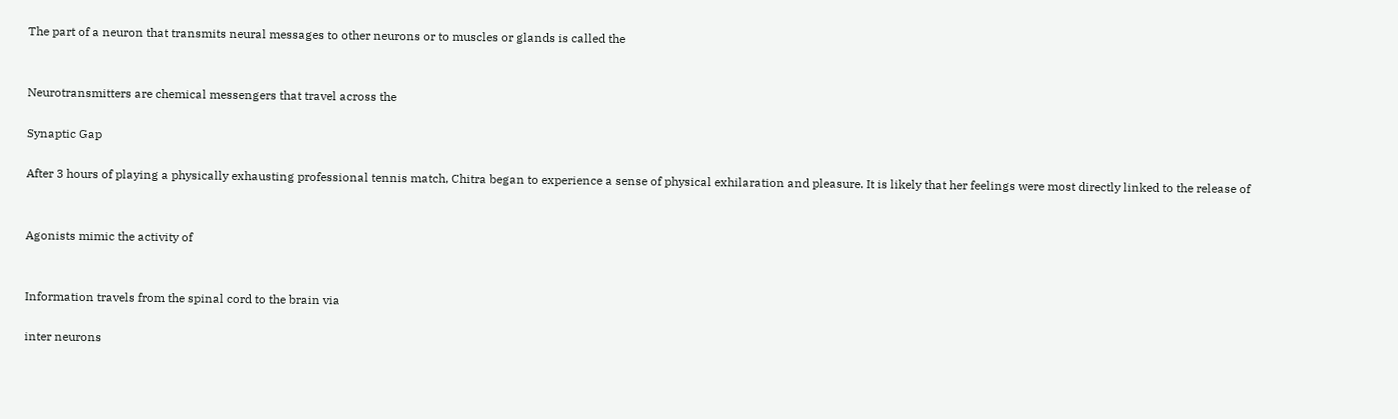The part of a neuron that transmits neural messages to other neurons or to muscles or glands is called the


Neurotransmitters are chemical messengers that travel across the

Synaptic Gap

After 3 hours of playing a physically exhausting professional tennis match, Chitra began to experience a sense of physical exhilaration and pleasure. It is likely that her feelings were most directly linked to the release of


Agonists mimic the activity of


Information travels from the spinal cord to the brain via

inter neurons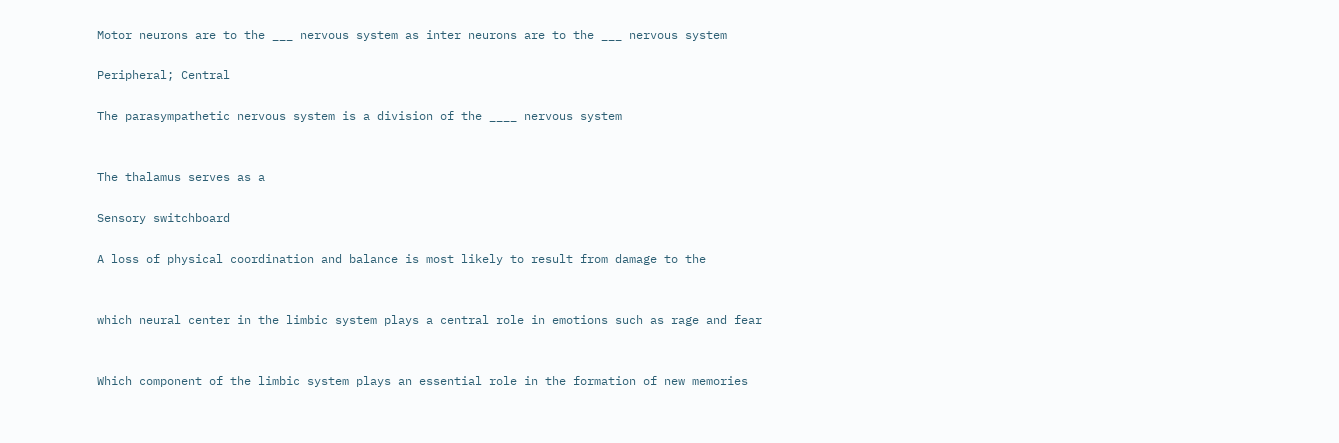Motor neurons are to the ___ nervous system as inter neurons are to the ___ nervous system

Peripheral; Central

The parasympathetic nervous system is a division of the ____ nervous system


The thalamus serves as a

Sensory switchboard

A loss of physical coordination and balance is most likely to result from damage to the


which neural center in the limbic system plays a central role in emotions such as rage and fear


Which component of the limbic system plays an essential role in the formation of new memories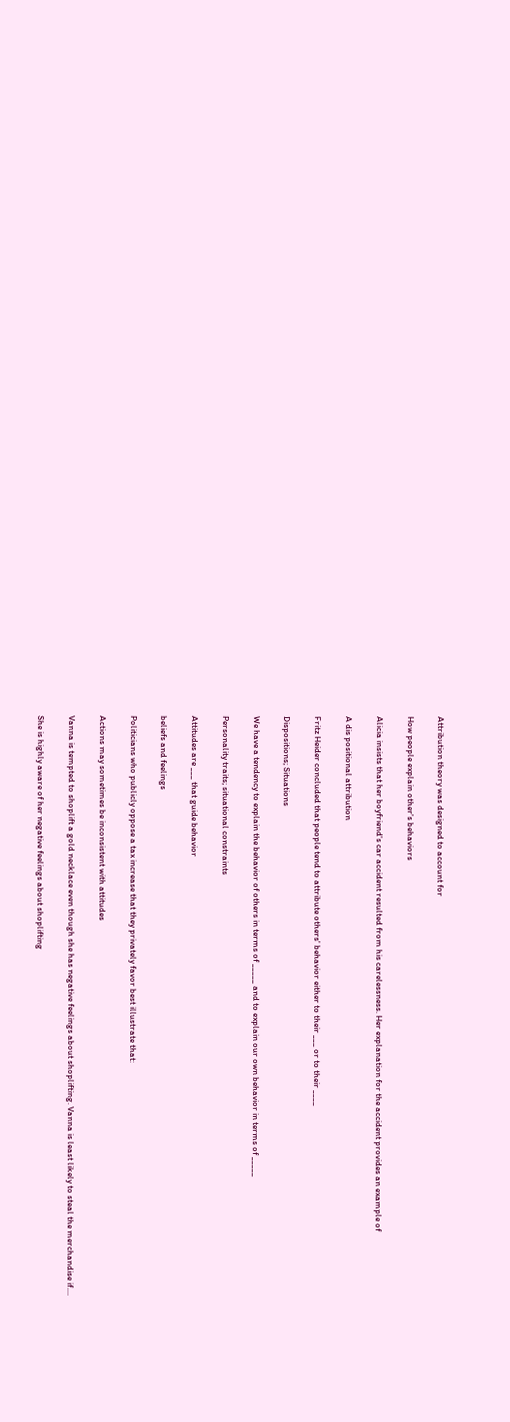Attribution theory was designed to account for

How people explain other's behaviors

Alicia insists that her boyfriend's car accident resulted from his carelessness. Her explanation for the accident provides an example of

A dis positional attribution

Fritz Heider concluded that people tend to attribute others' behavior either to their ___ or to their ____

Dispositions; Situations

We have a tendency to explain the behavior of others in terms of _____ and to explain our own behavior in terms of _____

Personality traits; situational constraints

Attitudes are ___ that guide behavior

beliefs and feelings

Politicians who publicly oppose a tax increase that they privately favor best illustrate that:

Actions may sometimes be inconsistent with attitudes

Vanna is tempted to shoplift a gold necklace even though she has negative feelings about shoplifting. Vanna is least likely to steal the merchandise if....

She is highly aware of her negative feelings about shoplifting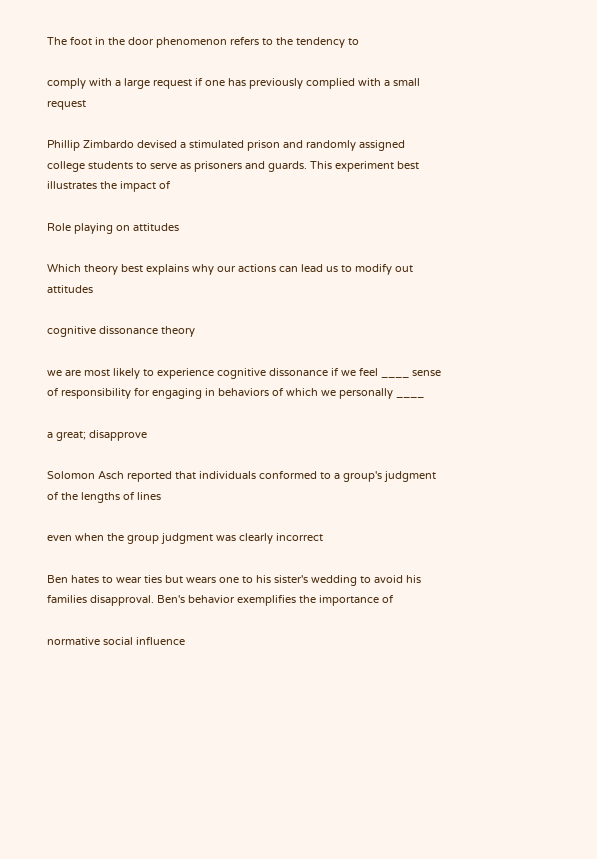The foot in the door phenomenon refers to the tendency to

comply with a large request if one has previously complied with a small request

Phillip Zimbardo devised a stimulated prison and randomly assigned college students to serve as prisoners and guards. This experiment best illustrates the impact of

Role playing on attitudes

Which theory best explains why our actions can lead us to modify out attitudes

cognitive dissonance theory

we are most likely to experience cognitive dissonance if we feel ____ sense of responsibility for engaging in behaviors of which we personally ____

a great; disapprove

Solomon Asch reported that individuals conformed to a group's judgment of the lengths of lines

even when the group judgment was clearly incorrect

Ben hates to wear ties but wears one to his sister's wedding to avoid his families disapproval. Ben's behavior exemplifies the importance of

normative social influence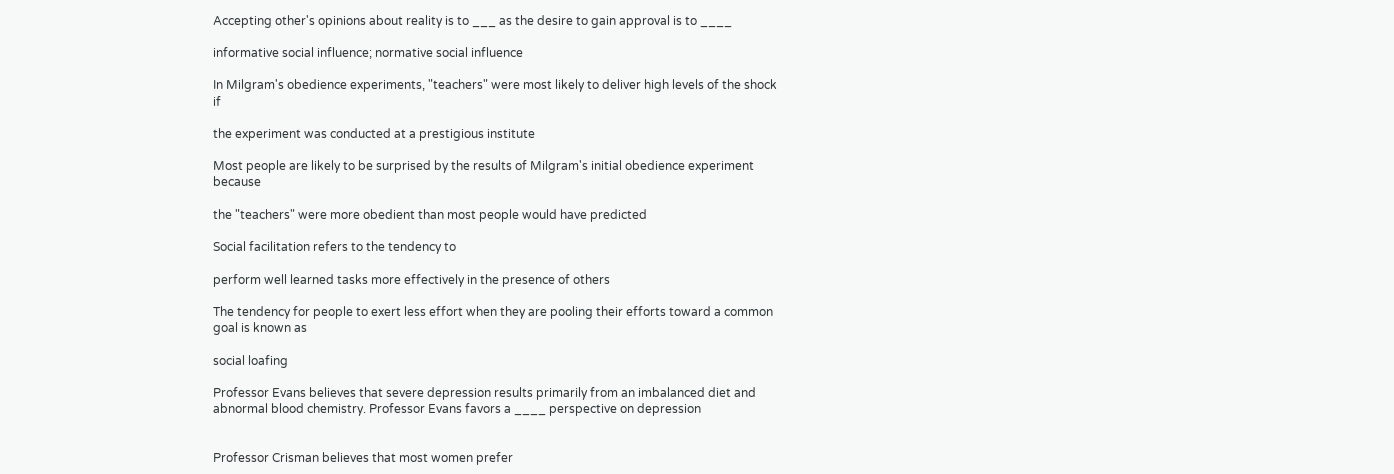Accepting other's opinions about reality is to ___ as the desire to gain approval is to ____

informative social influence; normative social influence

In Milgram's obedience experiments, "teachers" were most likely to deliver high levels of the shock if

the experiment was conducted at a prestigious institute

Most people are likely to be surprised by the results of Milgram's initial obedience experiment because

the "teachers" were more obedient than most people would have predicted

Social facilitation refers to the tendency to

perform well learned tasks more effectively in the presence of others

The tendency for people to exert less effort when they are pooling their efforts toward a common goal is known as

social loafing

Professor Evans believes that severe depression results primarily from an imbalanced diet and abnormal blood chemistry. Professor Evans favors a ____ perspective on depression


Professor Crisman believes that most women prefer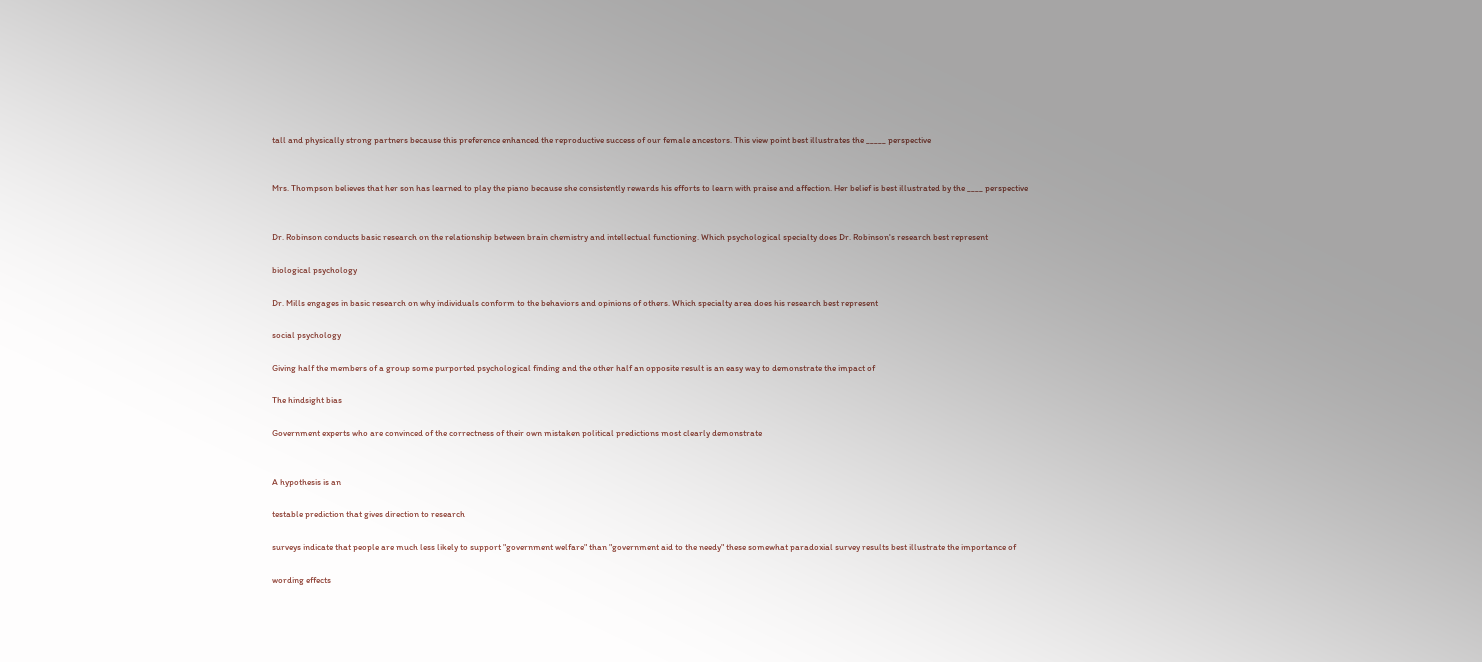tall and physically strong partners because this preference enhanced the reproductive success of our female ancestors. This view point best illustrates the _____ perspective


Mrs. Thompson believes that her son has learned to play the piano because she consistently rewards his efforts to learn with praise and affection. Her belief is best illustrated by the ____ perspective


Dr. Robinson conducts basic research on the relationship between brain chemistry and intellectual functioning. Which psychological specialty does Dr. Robinson's research best represent

biological psychology

Dr. Mills engages in basic research on why individuals conform to the behaviors and opinions of others. Which specialty area does his research best represent

social psychology

Giving half the members of a group some purported psychological finding and the other half an opposite result is an easy way to demonstrate the impact of

The hindsight bias

Government experts who are convinced of the correctness of their own mistaken political predictions most clearly demonstrate


A hypothesis is an

testable prediction that gives direction to research

surveys indicate that people are much less likely to support "government welfare" than "government aid to the needy" these somewhat paradoxial survey results best illustrate the importance of

wording effects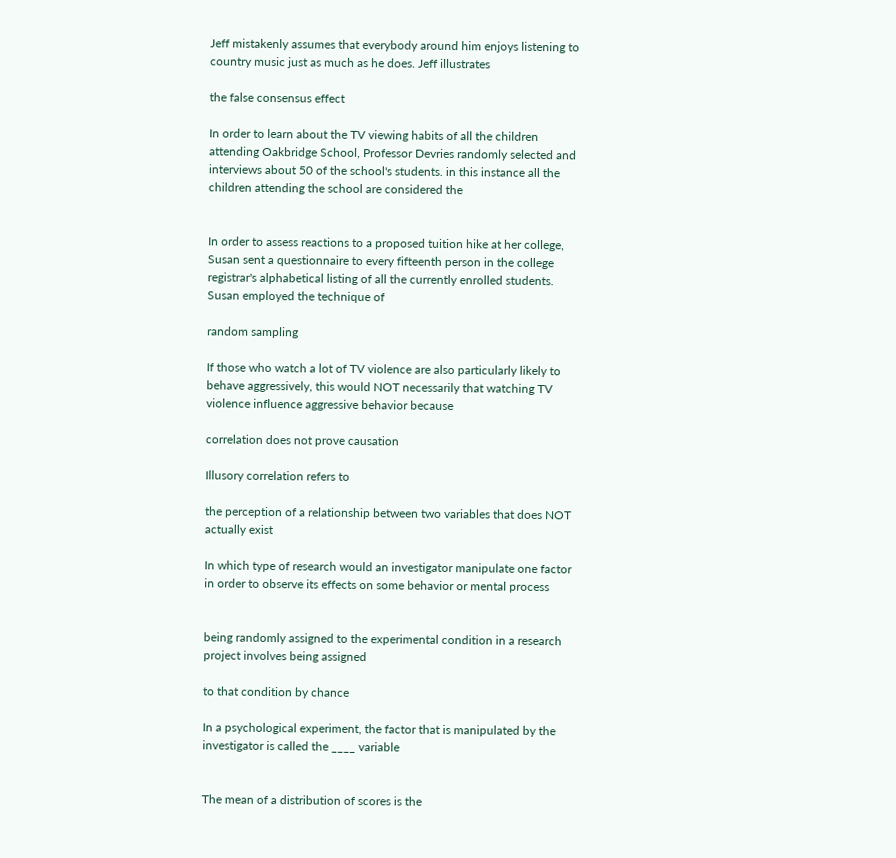Jeff mistakenly assumes that everybody around him enjoys listening to country music just as much as he does. Jeff illustrates

the false consensus effect

In order to learn about the TV viewing habits of all the children attending Oakbridge School, Professor Devries randomly selected and interviews about 50 of the school's students. in this instance all the children attending the school are considered the


In order to assess reactions to a proposed tuition hike at her college, Susan sent a questionnaire to every fifteenth person in the college registrar's alphabetical listing of all the currently enrolled students. Susan employed the technique of

random sampling

If those who watch a lot of TV violence are also particularly likely to behave aggressively, this would NOT necessarily that watching TV violence influence aggressive behavior because

correlation does not prove causation

Illusory correlation refers to

the perception of a relationship between two variables that does NOT actually exist

In which type of research would an investigator manipulate one factor in order to observe its effects on some behavior or mental process


being randomly assigned to the experimental condition in a research project involves being assigned

to that condition by chance

In a psychological experiment, the factor that is manipulated by the investigator is called the ____ variable


The mean of a distribution of scores is the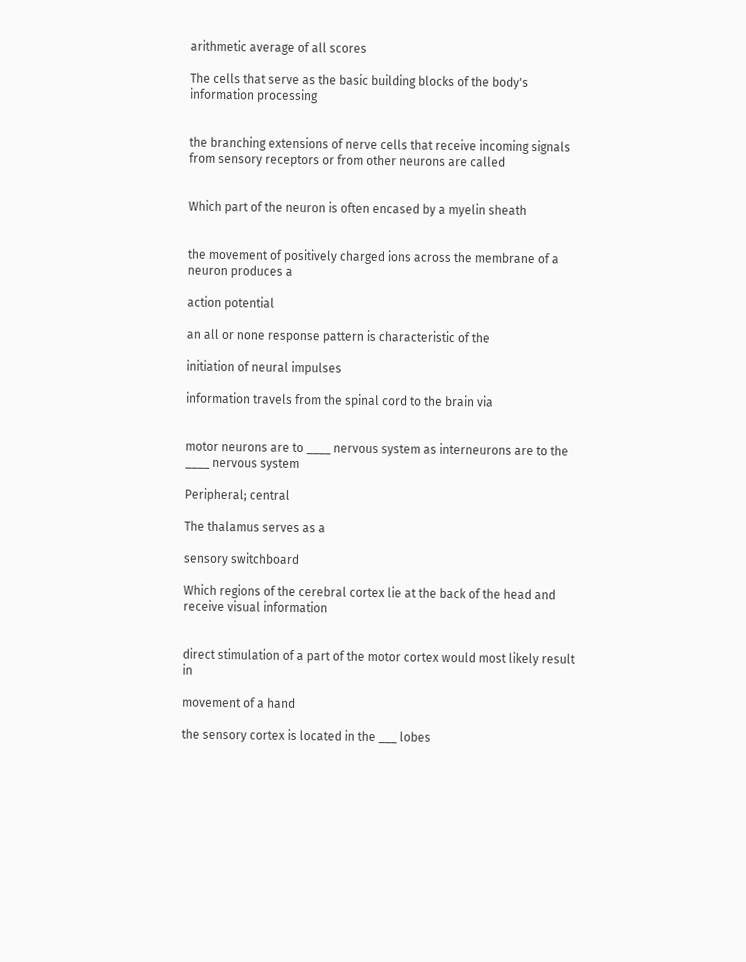arithmetic average of all scores

The cells that serve as the basic building blocks of the body's information processing


the branching extensions of nerve cells that receive incoming signals from sensory receptors or from other neurons are called


Which part of the neuron is often encased by a myelin sheath


the movement of positively charged ions across the membrane of a neuron produces a

action potential

an all or none response pattern is characteristic of the

initiation of neural impulses

information travels from the spinal cord to the brain via


motor neurons are to ____ nervous system as interneurons are to the ____ nervous system

Peripheral; central

The thalamus serves as a

sensory switchboard

Which regions of the cerebral cortex lie at the back of the head and receive visual information


direct stimulation of a part of the motor cortex would most likely result in

movement of a hand

the sensory cortex is located in the ___ lobes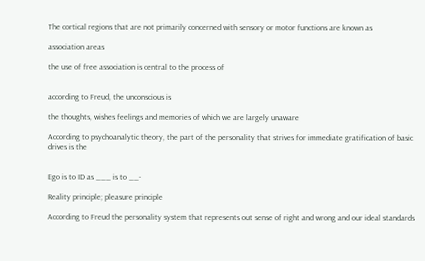The cortical regions that are not primarily concerned with sensory or motor functions are known as

association areas

the use of free association is central to the process of


according to Freud, the unconscious is

the thoughts, wishes feelings and memories of which we are largely unaware

According to psychoanalytic theory, the part of the personality that strives for immediate gratification of basic drives is the


Ego is to ID as ___ is to __-

Reality principle; pleasure principle

According to Freud the personality system that represents out sense of right and wrong and our ideal standards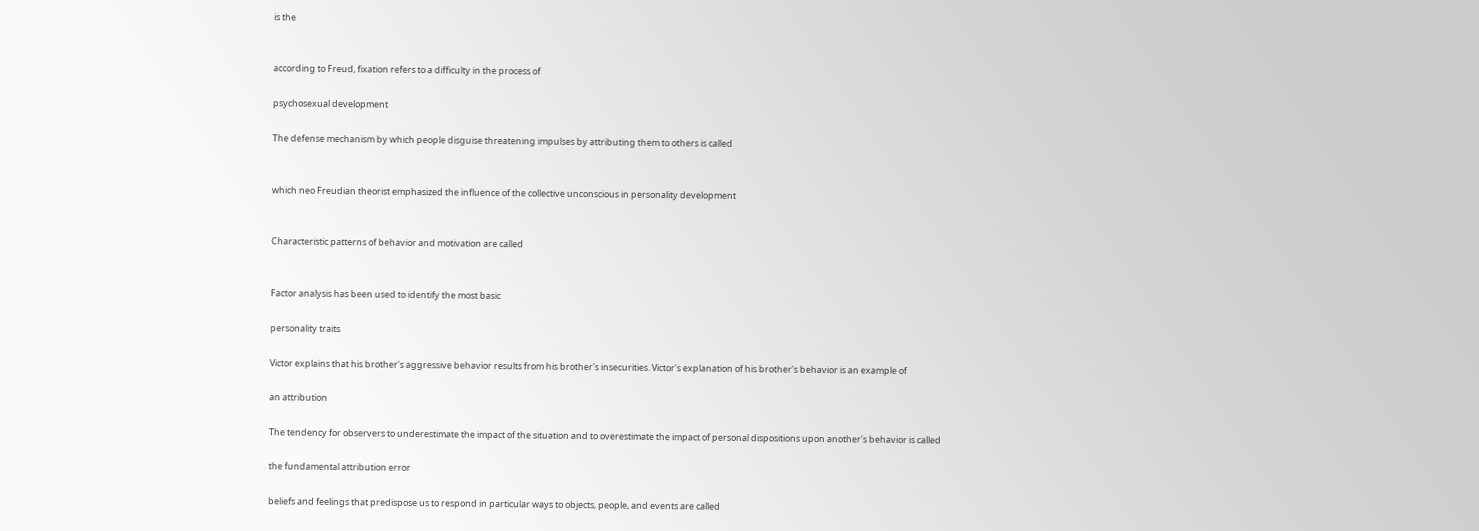is the


according to Freud, fixation refers to a difficulty in the process of

psychosexual development

The defense mechanism by which people disguise threatening impulses by attributing them to others is called


which neo Freudian theorist emphasized the influence of the collective unconscious in personality development


Characteristic patterns of behavior and motivation are called


Factor analysis has been used to identify the most basic

personality traits

Victor explains that his brother's aggressive behavior results from his brother's insecurities. Victor's explanation of his brother's behavior is an example of

an attribution

The tendency for observers to underestimate the impact of the situation and to overestimate the impact of personal dispositions upon another's behavior is called

the fundamental attribution error

beliefs and feelings that predispose us to respond in particular ways to objects, people, and events are called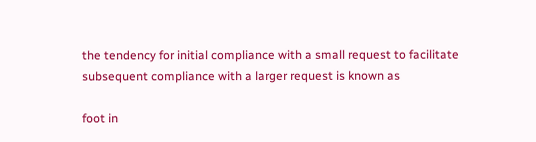the tendency for initial compliance with a small request to facilitate subsequent compliance with a larger request is known as

foot in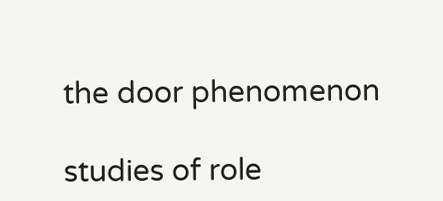the door phenomenon

studies of role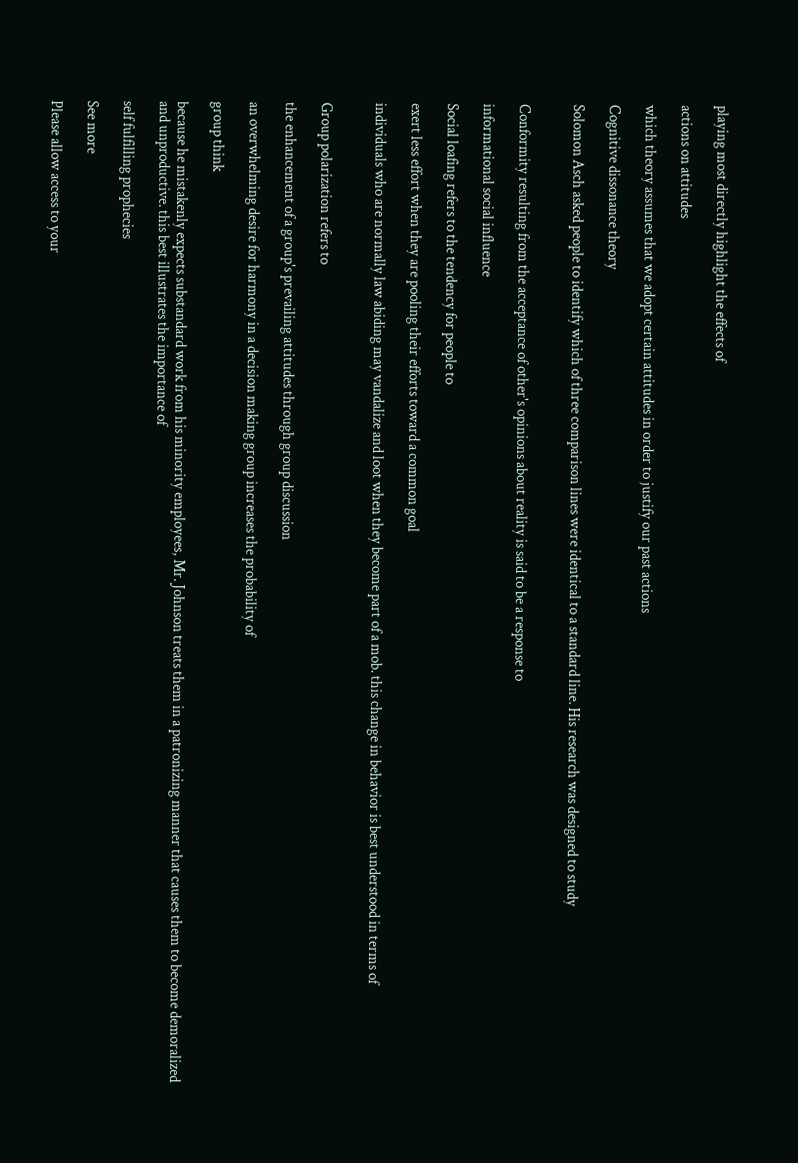playing most directly highlight the effects of

actions on attitudes

which theory assumes that we adopt certain attitudes in order to justify our past actions

Cognitive dissonance theory

Solomon Asch asked people to identify which of three comparison lines were identical to a standard line. His research was designed to study


Conformity resulting from the acceptance of other's opinions about reality is said to be a response to

informational social influence

Social loafing refers to the tendency for people to

exert less effort when they are pooling their efforts toward a common goal

individuals who are normally law abiding may vandalize and loot when they become part of a mob. this change in behavior is best understood in terms of


Group polarization refers to

the enhancement of a group's prevailing attitudes through group discussion

an overwhelming desire for harmony in a decision making group increases the probability of

group think

because he mistakenly expects substandard work from his minority employees, Mr. Johnson treats them in a patronizing manner that causes them to become demoralized and unproductive. this best illustrates the importance of

self fulfilling prophecies

See more

Please allow access to your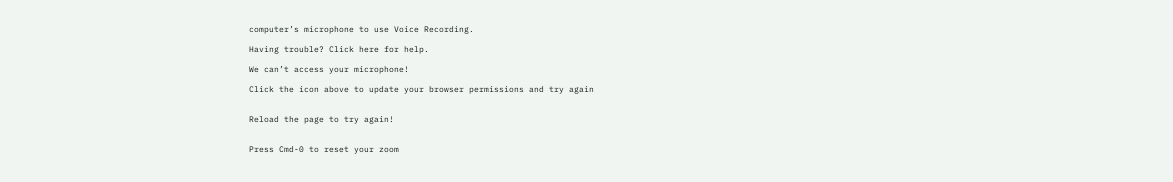computer’s microphone to use Voice Recording.

Having trouble? Click here for help.

We can’t access your microphone!

Click the icon above to update your browser permissions and try again


Reload the page to try again!


Press Cmd-0 to reset your zoom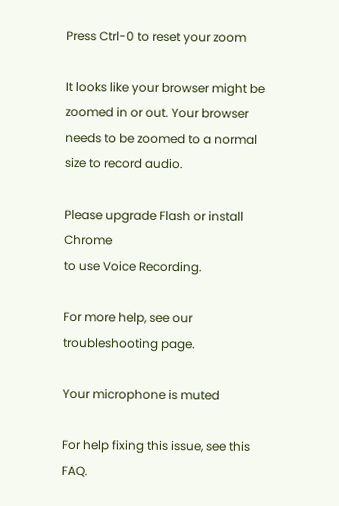Press Ctrl-0 to reset your zoom

It looks like your browser might be zoomed in or out. Your browser needs to be zoomed to a normal size to record audio.

Please upgrade Flash or install Chrome
to use Voice Recording.

For more help, see our troubleshooting page.

Your microphone is muted

For help fixing this issue, see this FAQ.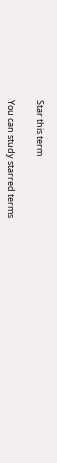Star this term

You can study starred terms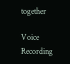together

Voice Recording